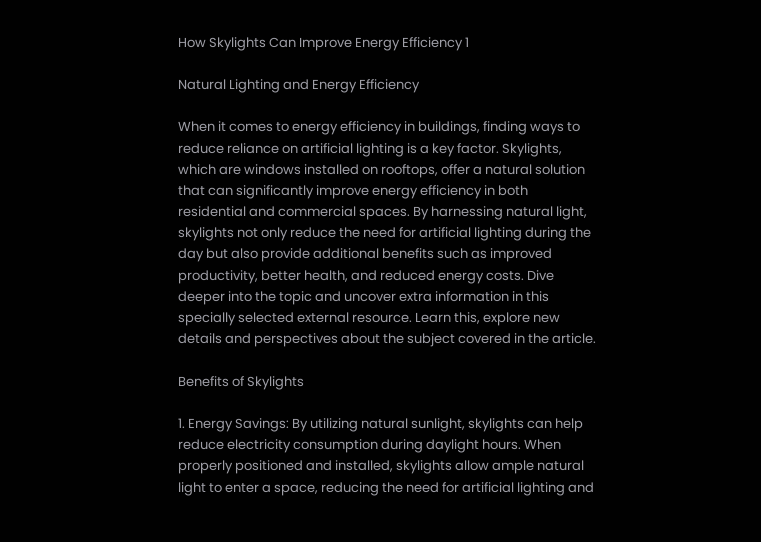How Skylights Can Improve Energy Efficiency 1

Natural Lighting and Energy Efficiency

When it comes to energy efficiency in buildings, finding ways to reduce reliance on artificial lighting is a key factor. Skylights, which are windows installed on rooftops, offer a natural solution that can significantly improve energy efficiency in both residential and commercial spaces. By harnessing natural light, skylights not only reduce the need for artificial lighting during the day but also provide additional benefits such as improved productivity, better health, and reduced energy costs. Dive deeper into the topic and uncover extra information in this specially selected external resource. Learn this, explore new details and perspectives about the subject covered in the article.

Benefits of Skylights

1. Energy Savings: By utilizing natural sunlight, skylights can help reduce electricity consumption during daylight hours. When properly positioned and installed, skylights allow ample natural light to enter a space, reducing the need for artificial lighting and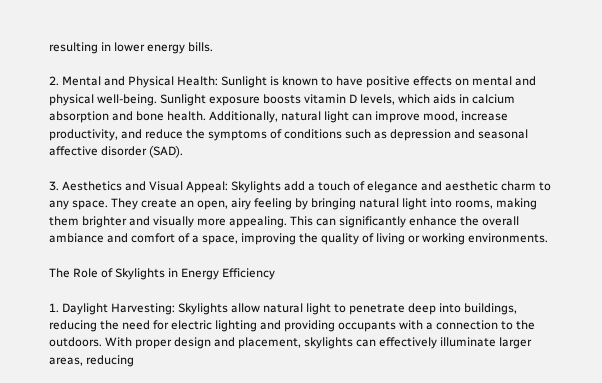resulting in lower energy bills.

2. Mental and Physical Health: Sunlight is known to have positive effects on mental and physical well-being. Sunlight exposure boosts vitamin D levels, which aids in calcium absorption and bone health. Additionally, natural light can improve mood, increase productivity, and reduce the symptoms of conditions such as depression and seasonal affective disorder (SAD).

3. Aesthetics and Visual Appeal: Skylights add a touch of elegance and aesthetic charm to any space. They create an open, airy feeling by bringing natural light into rooms, making them brighter and visually more appealing. This can significantly enhance the overall ambiance and comfort of a space, improving the quality of living or working environments.

The Role of Skylights in Energy Efficiency

1. Daylight Harvesting: Skylights allow natural light to penetrate deep into buildings, reducing the need for electric lighting and providing occupants with a connection to the outdoors. With proper design and placement, skylights can effectively illuminate larger areas, reducing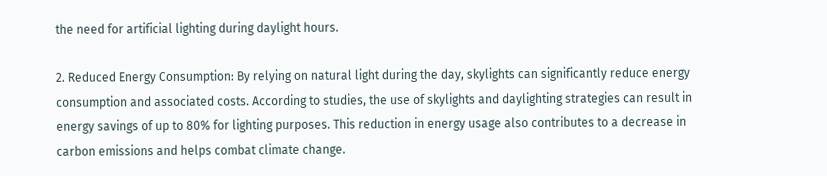the need for artificial lighting during daylight hours.

2. Reduced Energy Consumption: By relying on natural light during the day, skylights can significantly reduce energy consumption and associated costs. According to studies, the use of skylights and daylighting strategies can result in energy savings of up to 80% for lighting purposes. This reduction in energy usage also contributes to a decrease in carbon emissions and helps combat climate change.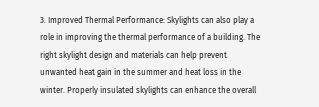3. Improved Thermal Performance: Skylights can also play a role in improving the thermal performance of a building. The right skylight design and materials can help prevent unwanted heat gain in the summer and heat loss in the winter. Properly insulated skylights can enhance the overall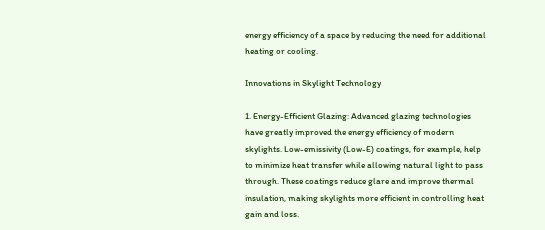energy efficiency of a space by reducing the need for additional heating or cooling.

Innovations in Skylight Technology

1. Energy-Efficient Glazing: Advanced glazing technologies have greatly improved the energy efficiency of modern skylights. Low-emissivity (Low-E) coatings, for example, help to minimize heat transfer while allowing natural light to pass through. These coatings reduce glare and improve thermal insulation, making skylights more efficient in controlling heat gain and loss.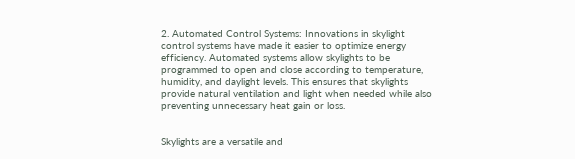2. Automated Control Systems: Innovations in skylight control systems have made it easier to optimize energy efficiency. Automated systems allow skylights to be programmed to open and close according to temperature, humidity, and daylight levels. This ensures that skylights provide natural ventilation and light when needed while also preventing unnecessary heat gain or loss.


Skylights are a versatile and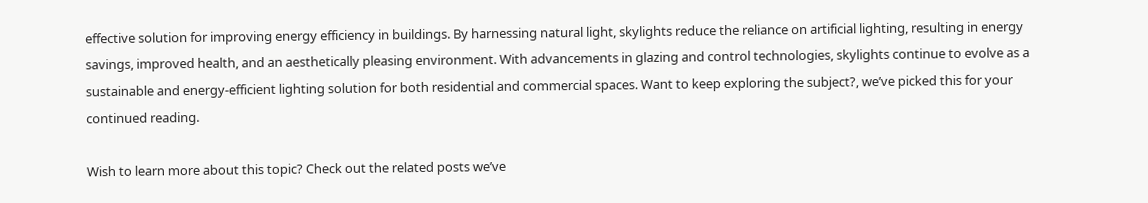effective solution for improving energy efficiency in buildings. By harnessing natural light, skylights reduce the reliance on artificial lighting, resulting in energy savings, improved health, and an aesthetically pleasing environment. With advancements in glazing and control technologies, skylights continue to evolve as a sustainable and energy-efficient lighting solution for both residential and commercial spaces. Want to keep exploring the subject?, we’ve picked this for your continued reading.

Wish to learn more about this topic? Check out the related posts we’ve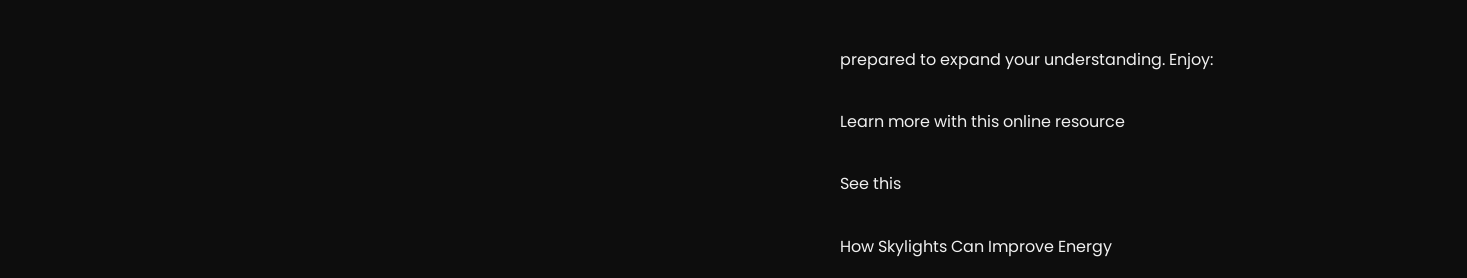prepared to expand your understanding. Enjoy:

Learn more with this online resource

See this

How Skylights Can Improve Energy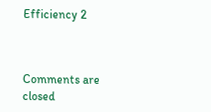Efficiency 2



Comments are closed